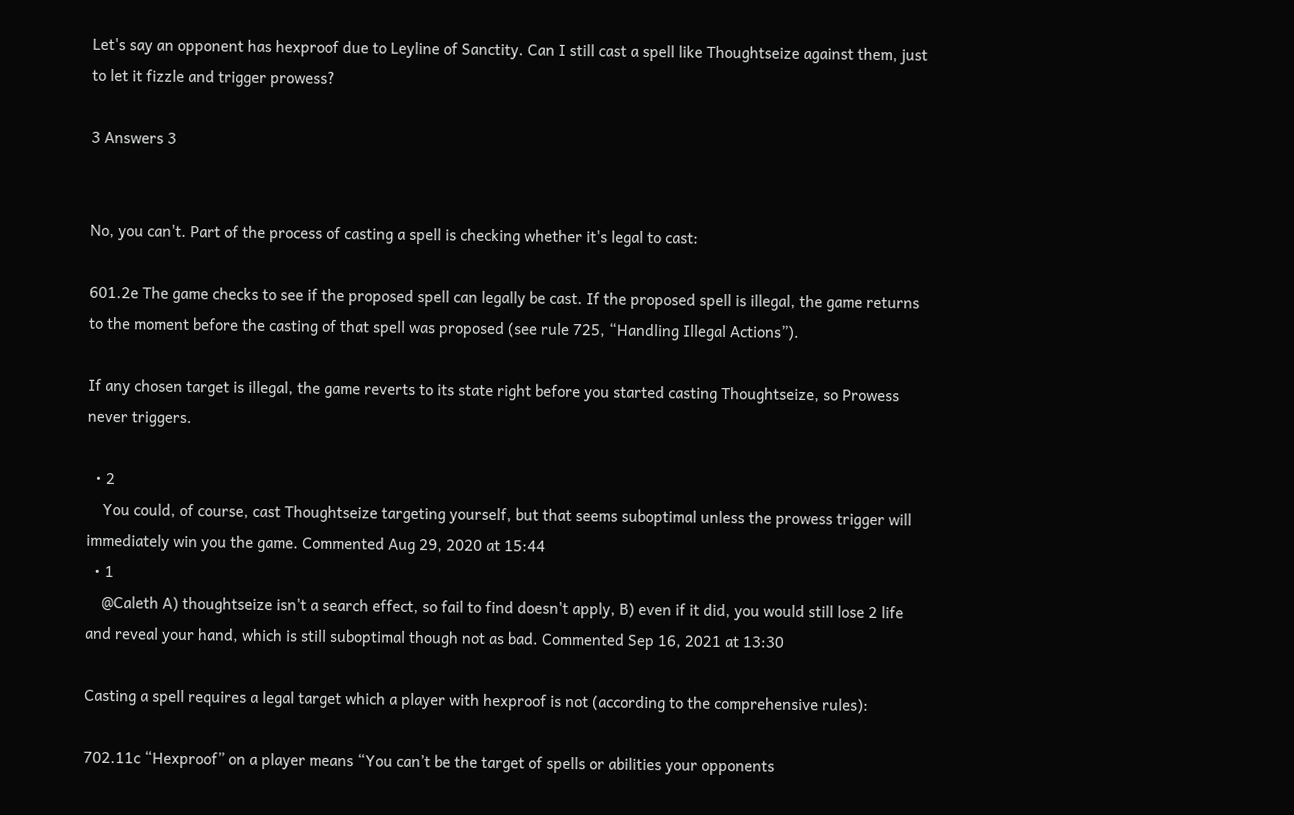Let's say an opponent has hexproof due to Leyline of Sanctity. Can I still cast a spell like Thoughtseize against them, just to let it fizzle and trigger prowess?

3 Answers 3


No, you can't. Part of the process of casting a spell is checking whether it's legal to cast:

601.2e The game checks to see if the proposed spell can legally be cast. If the proposed spell is illegal, the game returns to the moment before the casting of that spell was proposed (see rule 725, “Handling Illegal Actions”).

If any chosen target is illegal, the game reverts to its state right before you started casting Thoughtseize, so Prowess never triggers.

  • 2
    You could, of course, cast Thoughtseize targeting yourself, but that seems suboptimal unless the prowess trigger will immediately win you the game. Commented Aug 29, 2020 at 15:44
  • 1
    @Caleth A) thoughtseize isn't a search effect, so fail to find doesn't apply, B) even if it did, you would still lose 2 life and reveal your hand, which is still suboptimal though not as bad. Commented Sep 16, 2021 at 13:30

Casting a spell requires a legal target which a player with hexproof is not (according to the comprehensive rules):

702.11c “Hexproof” on a player means “You can’t be the target of spells or abilities your opponents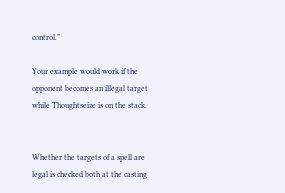control.”

Your example would work if the opponent becomes an illegal target while Thoughtseize is on the stack.


Whether the targets of a spell are legal is checked both at the casting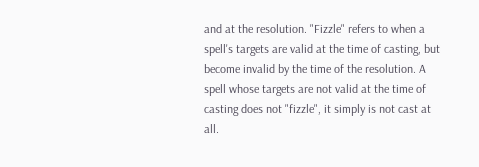and at the resolution. "Fizzle" refers to when a spell's targets are valid at the time of casting, but become invalid by the time of the resolution. A spell whose targets are not valid at the time of casting does not "fizzle", it simply is not cast at all.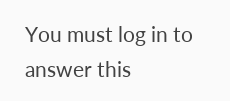You must log in to answer this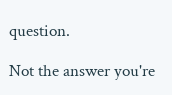question.

Not the answer you're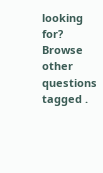looking for? Browse other questions tagged .